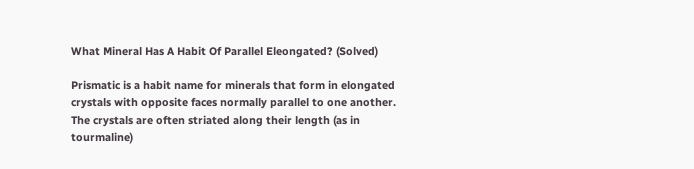What Mineral Has A Habit Of Parallel Eleongated? (Solved)

Prismatic is a habit name for minerals that form in elongated crystals with opposite faces normally parallel to one another. The crystals are often striated along their length (as in tourmaline)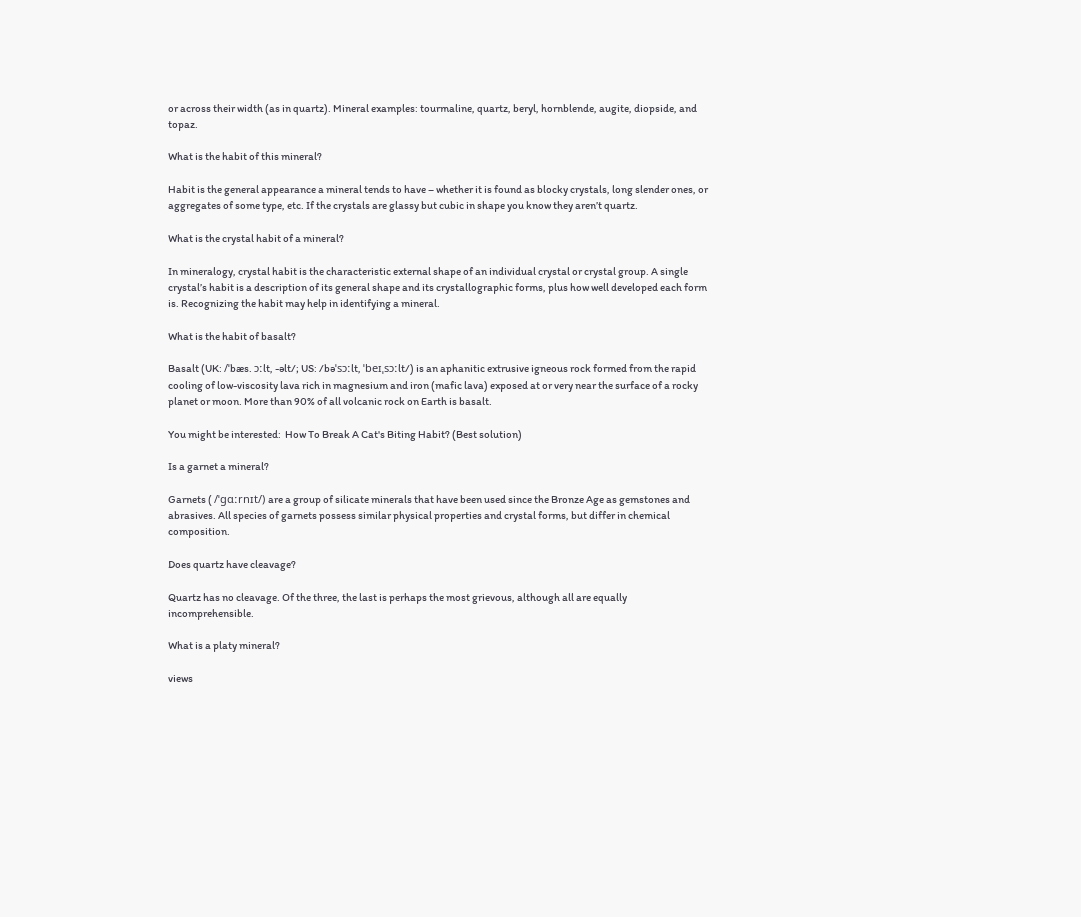or across their width (as in quartz). Mineral examples: tourmaline, quartz, beryl, hornblende, augite, diopside, and topaz.

What is the habit of this mineral?

Habit is the general appearance a mineral tends to have – whether it is found as blocky crystals, long slender ones, or aggregates of some type, etc. If the crystals are glassy but cubic in shape you know they aren’t quartz.

What is the crystal habit of a mineral?

In mineralogy, crystal habit is the characteristic external shape of an individual crystal or crystal group. A single crystal’s habit is a description of its general shape and its crystallographic forms, plus how well developed each form is. Recognizing the habit may help in identifying a mineral.

What is the habit of basalt?

Basalt (UK: /ˈbæs. ɔːlt, -əlt/; US: /bəˈsɔːlt, ˈbeɪˌsɔːlt/) is an aphanitic extrusive igneous rock formed from the rapid cooling of low-viscosity lava rich in magnesium and iron (mafic lava) exposed at or very near the surface of a rocky planet or moon. More than 90% of all volcanic rock on Earth is basalt.

You might be interested:  How To Break A Cat's Biting Habit? (Best solution)

Is a garnet a mineral?

Garnets ( /ˈɡɑːrnɪt/) are a group of silicate minerals that have been used since the Bronze Age as gemstones and abrasives. All species of garnets possess similar physical properties and crystal forms, but differ in chemical composition.

Does quartz have cleavage?

Quartz has no cleavage. Of the three, the last is perhaps the most grievous, although all are equally incomprehensible.

What is a platy mineral?

views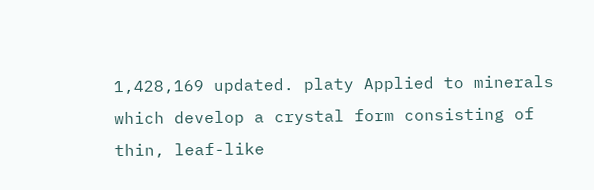1,428,169 updated. platy Applied to minerals which develop a crystal form consisting of thin, leaf-like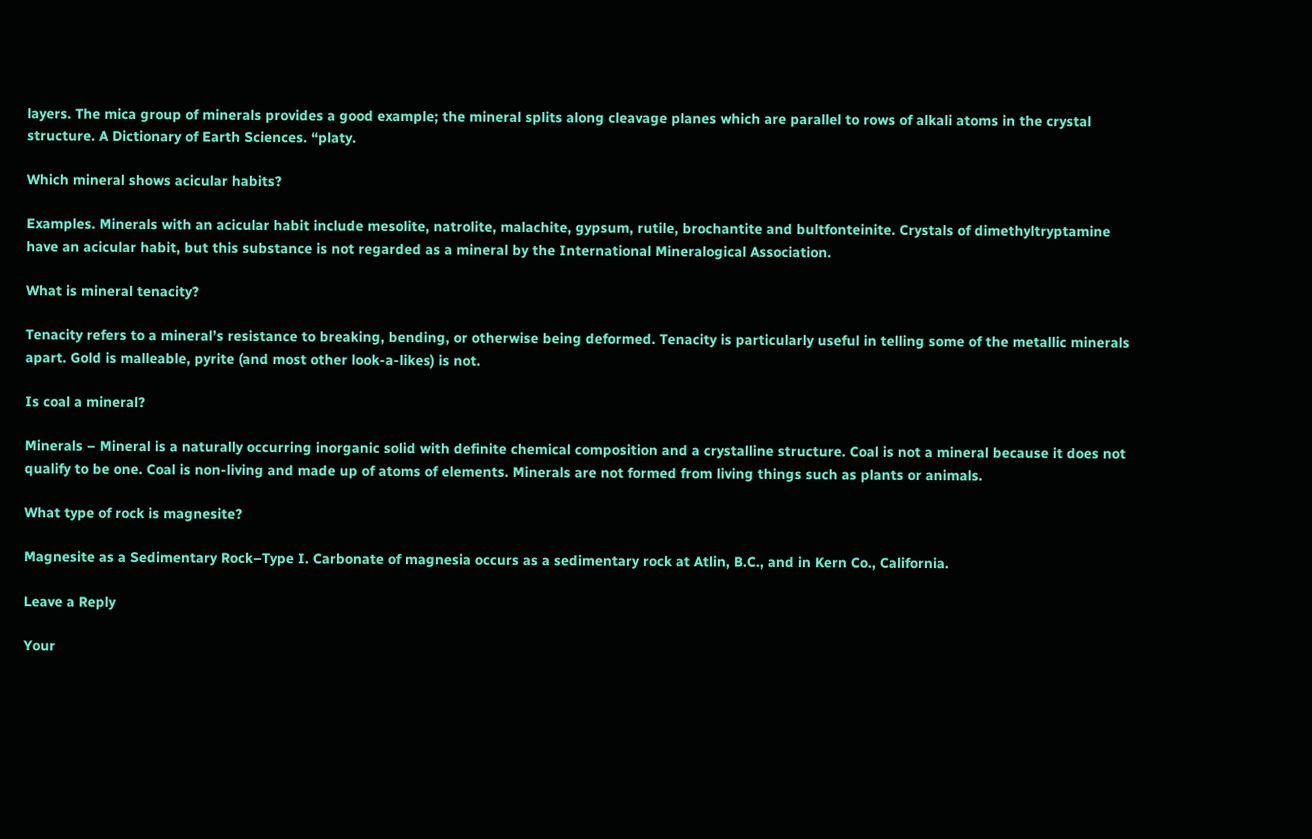layers. The mica group of minerals provides a good example; the mineral splits along cleavage planes which are parallel to rows of alkali atoms in the crystal structure. A Dictionary of Earth Sciences. “platy.

Which mineral shows acicular habits?

Examples. Minerals with an acicular habit include mesolite, natrolite, malachite, gypsum, rutile, brochantite and bultfonteinite. Crystals of dimethyltryptamine have an acicular habit, but this substance is not regarded as a mineral by the International Mineralogical Association.

What is mineral tenacity?

Tenacity refers to a mineral’s resistance to breaking, bending, or otherwise being deformed. Tenacity is particularly useful in telling some of the metallic minerals apart. Gold is malleable, pyrite (and most other look-a-likes) is not.

Is coal a mineral?

Minerals – Mineral is a naturally occurring inorganic solid with definite chemical composition and a crystalline structure. Coal is not a mineral because it does not qualify to be one. Coal is non-living and made up of atoms of elements. Minerals are not formed from living things such as plants or animals.

What type of rock is magnesite?

Magnesite as a Sedimentary Rock–Type I. Carbonate of magnesia occurs as a sedimentary rock at Atlin, B.C., and in Kern Co., California.

Leave a Reply

Your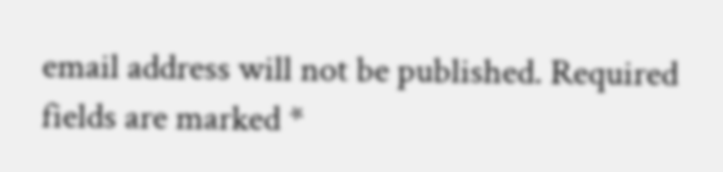email address will not be published. Required fields are marked *